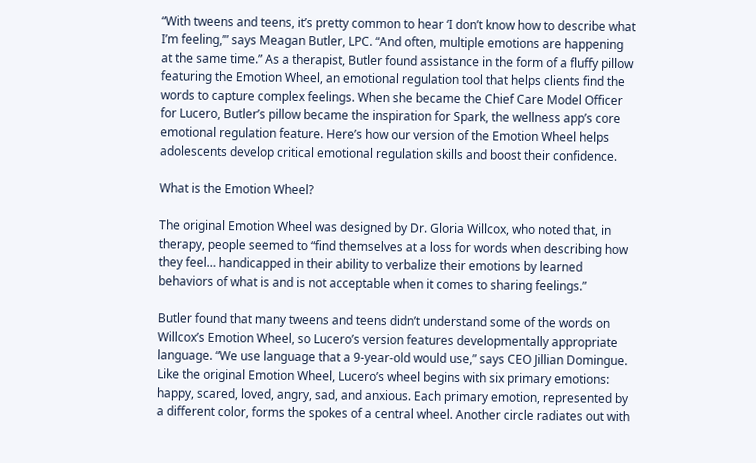“With tweens and teens, it’s pretty common to hear ‘I don’t know how to describe what I’m feeling,’” says Meagan Butler, LPC. “And often, multiple emotions are happening at the same time.” As a therapist, Butler found assistance in the form of a fluffy pillow featuring the Emotion Wheel, an emotional regulation tool that helps clients find the words to capture complex feelings. When she became the Chief Care Model Officer for Lucero, Butler’s pillow became the inspiration for Spark, the wellness app’s core emotional regulation feature. Here’s how our version of the Emotion Wheel helps adolescents develop critical emotional regulation skills and boost their confidence.

What is the Emotion Wheel?

The original Emotion Wheel was designed by Dr. Gloria Willcox, who noted that, in therapy, people seemed to “find themselves at a loss for words when describing how they feel… handicapped in their ability to verbalize their emotions by learned behaviors of what is and is not acceptable when it comes to sharing feelings.”

Butler found that many tweens and teens didn’t understand some of the words on Willcox’s Emotion Wheel, so Lucero’s version features developmentally appropriate language. “We use language that a 9-year-old would use,” says CEO Jillian Domingue. Like the original Emotion Wheel, Lucero’s wheel begins with six primary emotions: happy, scared, loved, angry, sad, and anxious. Each primary emotion, represented by a different color, forms the spokes of a central wheel. Another circle radiates out with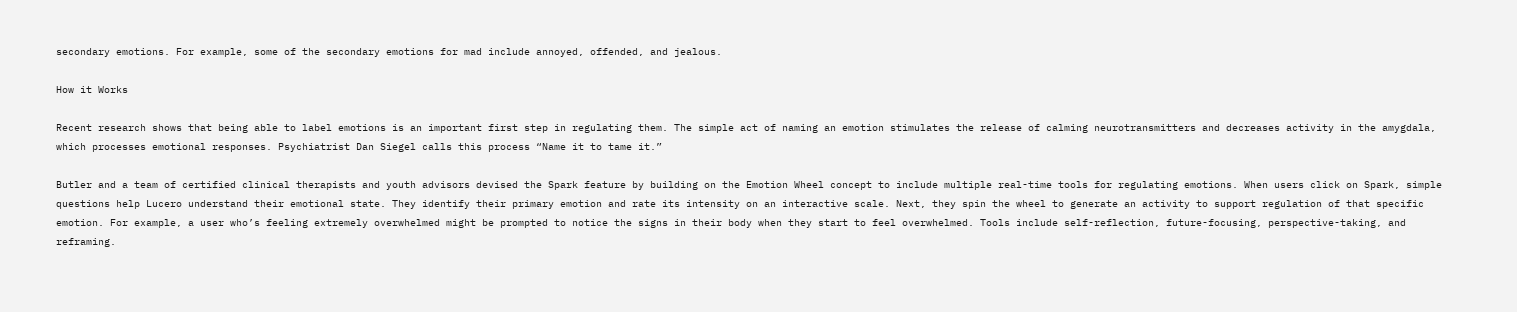secondary emotions. For example, some of the secondary emotions for mad include annoyed, offended, and jealous.

How it Works

Recent research shows that being able to label emotions is an important first step in regulating them. The simple act of naming an emotion stimulates the release of calming neurotransmitters and decreases activity in the amygdala, which processes emotional responses. Psychiatrist Dan Siegel calls this process “Name it to tame it.”

Butler and a team of certified clinical therapists and youth advisors devised the Spark feature by building on the Emotion Wheel concept to include multiple real-time tools for regulating emotions. When users click on Spark, simple questions help Lucero understand their emotional state. They identify their primary emotion and rate its intensity on an interactive scale. Next, they spin the wheel to generate an activity to support regulation of that specific emotion. For example, a user who’s feeling extremely overwhelmed might be prompted to notice the signs in their body when they start to feel overwhelmed. Tools include self-reflection, future-focusing, perspective-taking, and reframing.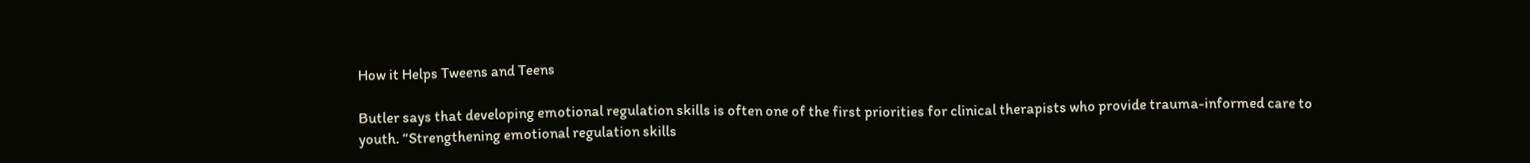How it Helps Tweens and Teens

Butler says that developing emotional regulation skills is often one of the first priorities for clinical therapists who provide trauma-informed care to youth. “Strengthening emotional regulation skills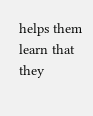helps them learn that they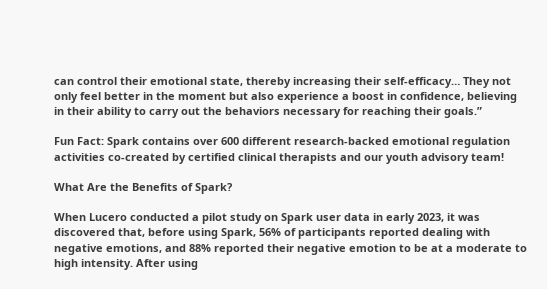can control their emotional state, thereby increasing their self-efficacy… They not only feel better in the moment but also experience a boost in confidence, believing in their ability to carry out the behaviors necessary for reaching their goals.”

Fun Fact: Spark contains over 600 different research-backed emotional regulation activities co-created by certified clinical therapists and our youth advisory team!

What Are the Benefits of Spark?

When Lucero conducted a pilot study on Spark user data in early 2023, it was discovered that, before using Spark, 56% of participants reported dealing with negative emotions, and 88% reported their negative emotion to be at a moderate to high intensity. After using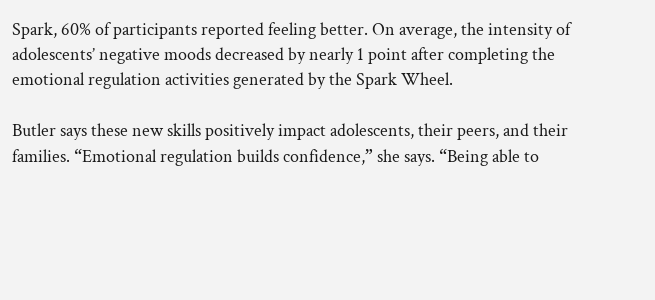Spark, 60% of participants reported feeling better. On average, the intensity of adolescents’ negative moods decreased by nearly 1 point after completing the emotional regulation activities generated by the Spark Wheel.

Butler says these new skills positively impact adolescents, their peers, and their families. “Emotional regulation builds confidence,” she says. “Being able to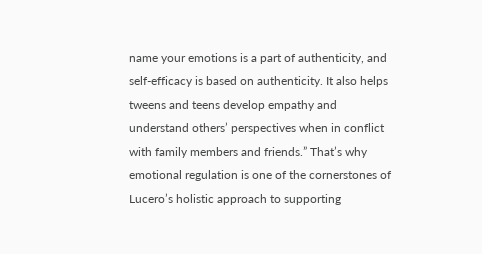name your emotions is a part of authenticity, and self-efficacy is based on authenticity. It also helps tweens and teens develop empathy and understand others’ perspectives when in conflict with family members and friends.” That’s why emotional regulation is one of the cornerstones of Lucero’s holistic approach to supporting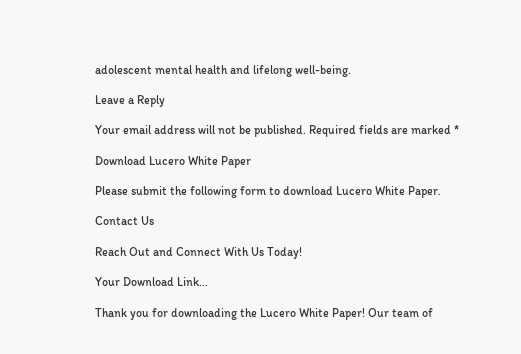adolescent mental health and lifelong well-being.

Leave a Reply

Your email address will not be published. Required fields are marked *

Download Lucero White Paper

Please submit the following form to download Lucero White Paper.

Contact Us

Reach Out and Connect With Us Today!

Your Download Link...

Thank you for downloading the Lucero White Paper! Our team of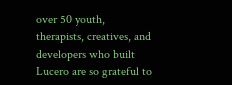over 50 youth, therapists, creatives, and developers who built Lucero are so grateful to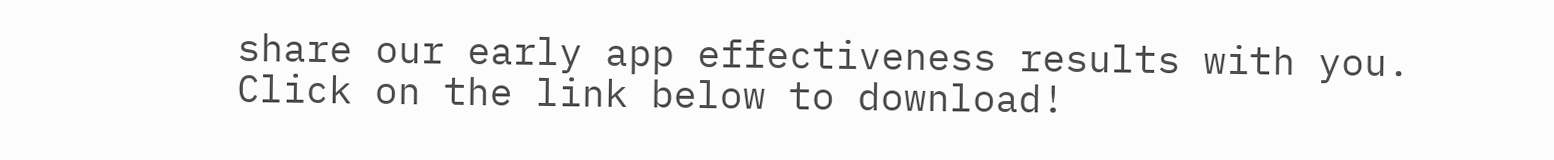share our early app effectiveness results with you.
Click on the link below to download!